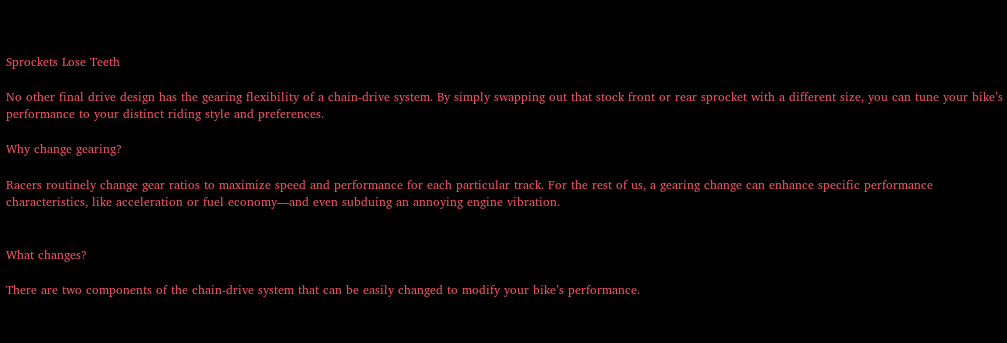Sprockets Lose Teeth

No other final drive design has the gearing flexibility of a chain-drive system. By simply swapping out that stock front or rear sprocket with a different size, you can tune your bike’s performance to your distinct riding style and preferences.

Why change gearing?

Racers routinely change gear ratios to maximize speed and performance for each particular track. For the rest of us, a gearing change can enhance specific performance characteristics, like acceleration or fuel economy—and even subduing an annoying engine vibration.


What changes?

There are two components of the chain-drive system that can be easily changed to modify your bike’s performance.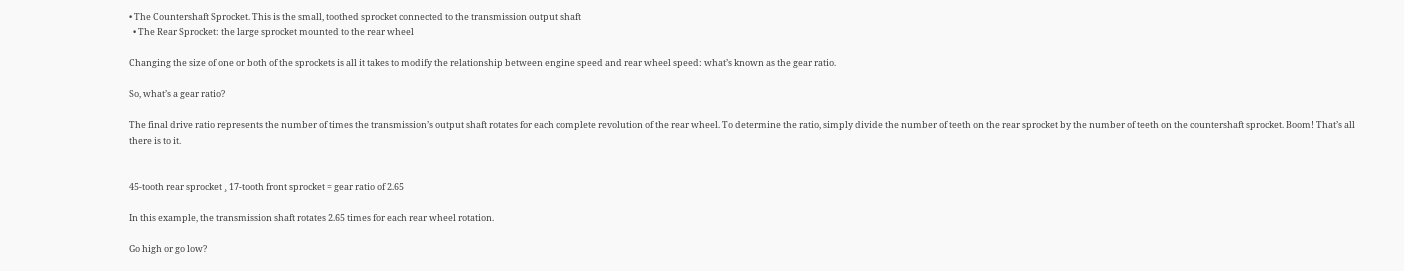• The Countershaft Sprocket. This is the small, toothed sprocket connected to the transmission output shaft
  • The Rear Sprocket: the large sprocket mounted to the rear wheel

Changing the size of one or both of the sprockets is all it takes to modify the relationship between engine speed and rear wheel speed: what’s known as the gear ratio.

So, what’s a gear ratio?

The final drive ratio represents the number of times the transmission’s output shaft rotates for each complete revolution of the rear wheel. To determine the ratio, simply divide the number of teeth on the rear sprocket by the number of teeth on the countershaft sprocket. Boom! That’s all there is to it.


45-tooth rear sprocket ¸ 17-tooth front sprocket = gear ratio of 2.65

In this example, the transmission shaft rotates 2.65 times for each rear wheel rotation.

Go high or go low?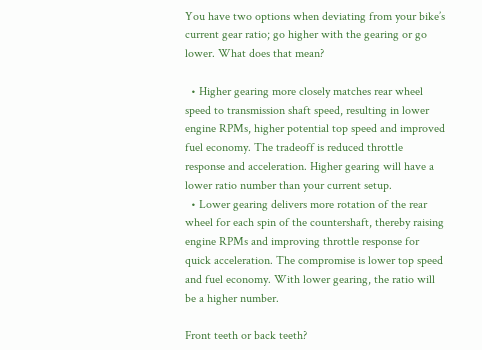You have two options when deviating from your bike’s current gear ratio; go higher with the gearing or go lower. What does that mean?

  • Higher gearing more closely matches rear wheel speed to transmission shaft speed, resulting in lower engine RPMs, higher potential top speed and improved fuel economy. The tradeoff is reduced throttle response and acceleration. Higher gearing will have a lower ratio number than your current setup.
  • Lower gearing delivers more rotation of the rear wheel for each spin of the countershaft, thereby raising engine RPMs and improving throttle response for quick acceleration. The compromise is lower top speed and fuel economy. With lower gearing, the ratio will be a higher number.

Front teeth or back teeth?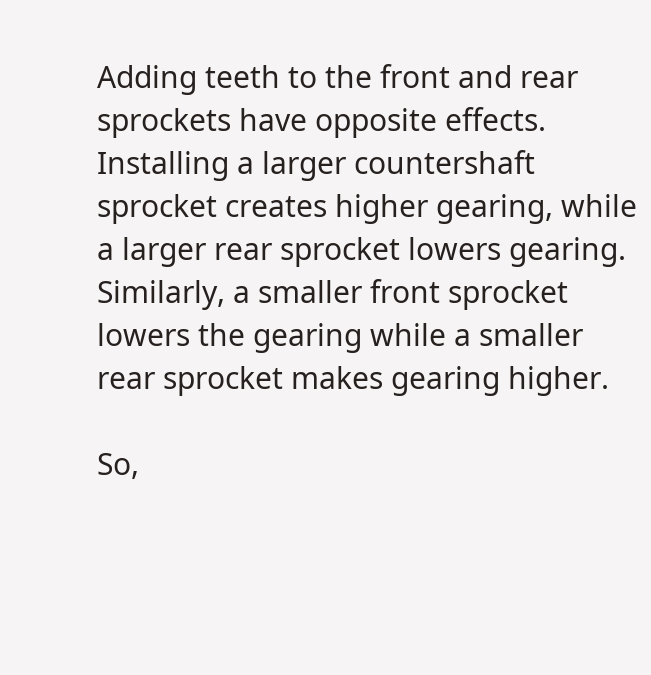Adding teeth to the front and rear sprockets have opposite effects. Installing a larger countershaft sprocket creates higher gearing, while a larger rear sprocket lowers gearing. Similarly, a smaller front sprocket lowers the gearing while a smaller rear sprocket makes gearing higher.

So,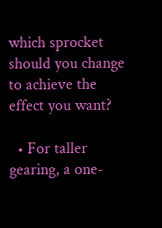which sprocket should you change to achieve the effect you want?

  • For taller gearing, a one-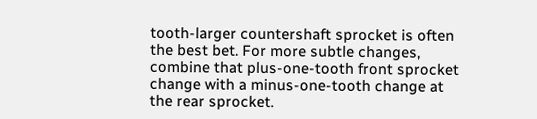tooth-larger countershaft sprocket is often the best bet. For more subtle changes, combine that plus-one-tooth front sprocket change with a minus-one-tooth change at the rear sprocket.